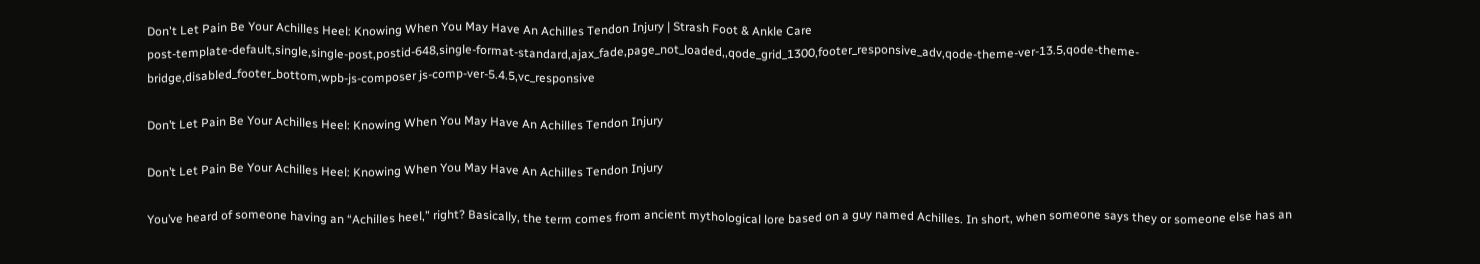Don't Let Pain Be Your Achilles Heel: Knowing When You May Have An Achilles Tendon Injury | Strash Foot & Ankle Care
post-template-default,single,single-post,postid-648,single-format-standard,ajax_fade,page_not_loaded,,qode_grid_1300,footer_responsive_adv,qode-theme-ver-13.5,qode-theme-bridge,disabled_footer_bottom,wpb-js-composer js-comp-ver-5.4.5,vc_responsive

Don’t Let Pain Be Your Achilles Heel: Knowing When You May Have An Achilles Tendon Injury

Don’t Let Pain Be Your Achilles Heel: Knowing When You May Have An Achilles Tendon Injury

You’ve heard of someone having an “Achilles heel,” right? Basically, the term comes from ancient mythological lore based on a guy named Achilles. In short, when someone says they or someone else has an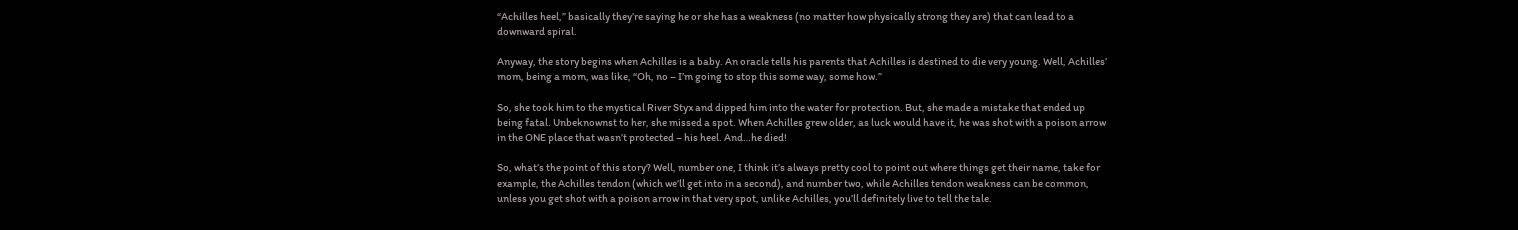“Achilles heel,” basically they’re saying he or she has a weakness (no matter how physically strong they are) that can lead to a downward spiral.

Anyway, the story begins when Achilles is a baby. An oracle tells his parents that Achilles is destined to die very young. Well, Achilles’ mom, being a mom, was like, “Oh, no – I’m going to stop this some way, some how.”

So, she took him to the mystical River Styx and dipped him into the water for protection. But, she made a mistake that ended up being fatal. Unbeknownst to her, she missed a spot. When Achilles grew older, as luck would have it, he was shot with a poison arrow in the ONE place that wasn’t protected – his heel. And…he died!

So, what’s the point of this story? Well, number one, I think it’s always pretty cool to point out where things get their name, take for example, the Achilles tendon (which we’ll get into in a second), and number two, while Achilles tendon weakness can be common, unless you get shot with a poison arrow in that very spot, unlike Achilles, you’ll definitely live to tell the tale.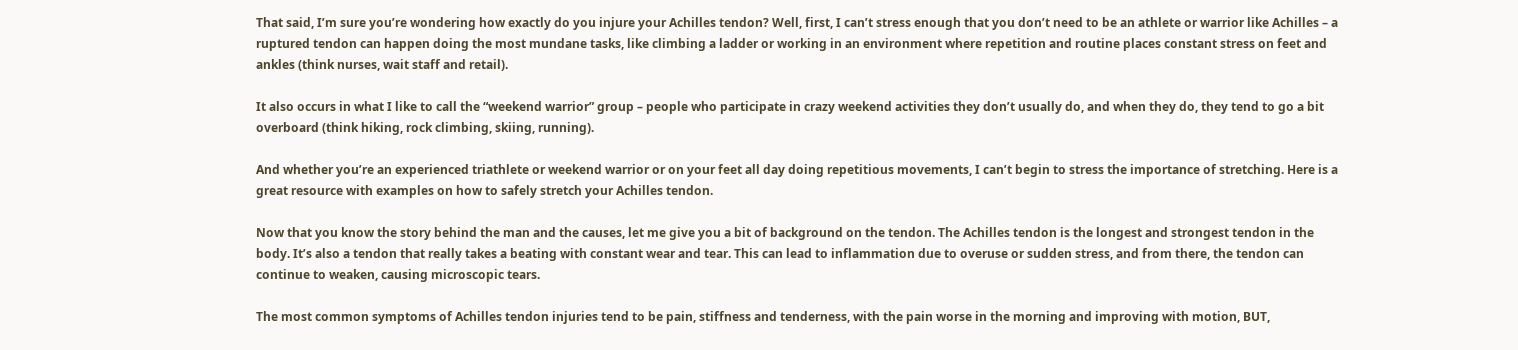That said, I’m sure you’re wondering how exactly do you injure your Achilles tendon? Well, first, I can’t stress enough that you don’t need to be an athlete or warrior like Achilles – a ruptured tendon can happen doing the most mundane tasks, like climbing a ladder or working in an environment where repetition and routine places constant stress on feet and ankles (think nurses, wait staff and retail).

It also occurs in what I like to call the “weekend warrior” group – people who participate in crazy weekend activities they don’t usually do, and when they do, they tend to go a bit overboard (think hiking, rock climbing, skiing, running).

And whether you’re an experienced triathlete or weekend warrior or on your feet all day doing repetitious movements, I can’t begin to stress the importance of stretching. Here is a great resource with examples on how to safely stretch your Achilles tendon.

Now that you know the story behind the man and the causes, let me give you a bit of background on the tendon. The Achilles tendon is the longest and strongest tendon in the body. It’s also a tendon that really takes a beating with constant wear and tear. This can lead to inflammation due to overuse or sudden stress, and from there, the tendon can continue to weaken, causing microscopic tears.

The most common symptoms of Achilles tendon injuries tend to be pain, stiffness and tenderness, with the pain worse in the morning and improving with motion, BUT,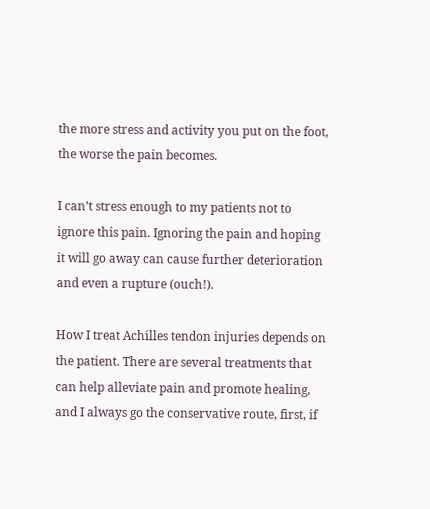the more stress and activity you put on the foot, the worse the pain becomes.

I can’t stress enough to my patients not to ignore this pain. Ignoring the pain and hoping it will go away can cause further deterioration and even a rupture (ouch!).

How I treat Achilles tendon injuries depends on the patient. There are several treatments that can help alleviate pain and promote healing, and I always go the conservative route, first, if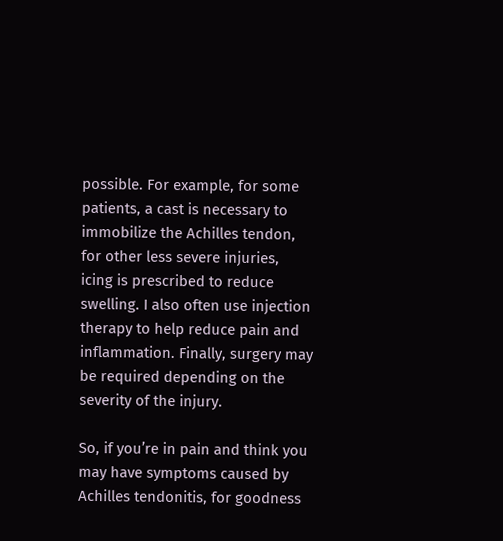possible. For example, for some patients, a cast is necessary to immobilize the Achilles tendon, for other less severe injuries, icing is prescribed to reduce swelling. I also often use injection therapy to help reduce pain and inflammation. Finally, surgery may be required depending on the severity of the injury.

So, if you’re in pain and think you may have symptoms caused by Achilles tendonitis, for goodness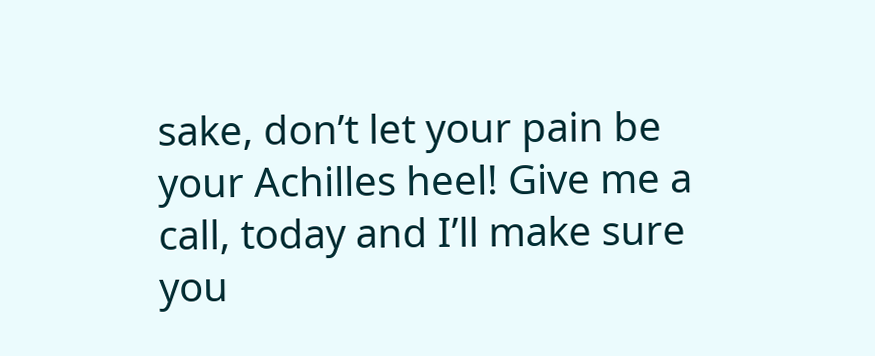sake, don’t let your pain be your Achilles heel! Give me a call, today and I’ll make sure you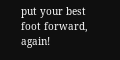put your best foot forward, again!